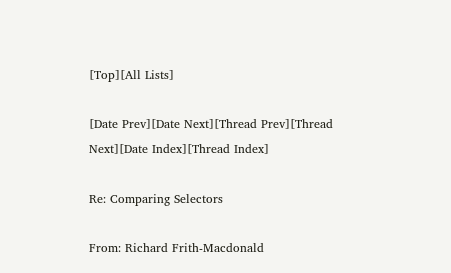[Top][All Lists]

[Date Prev][Date Next][Thread Prev][Thread Next][Date Index][Thread Index]

Re: Comparing Selectors

From: Richard Frith-Macdonald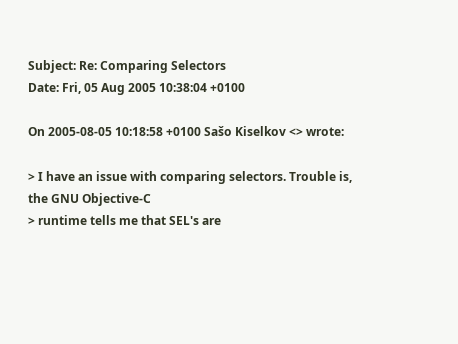Subject: Re: Comparing Selectors
Date: Fri, 05 Aug 2005 10:38:04 +0100

On 2005-08-05 10:18:58 +0100 Sašo Kiselkov <> wrote:

> I have an issue with comparing selectors. Trouble is, the GNU Objective-C
> runtime tells me that SEL's are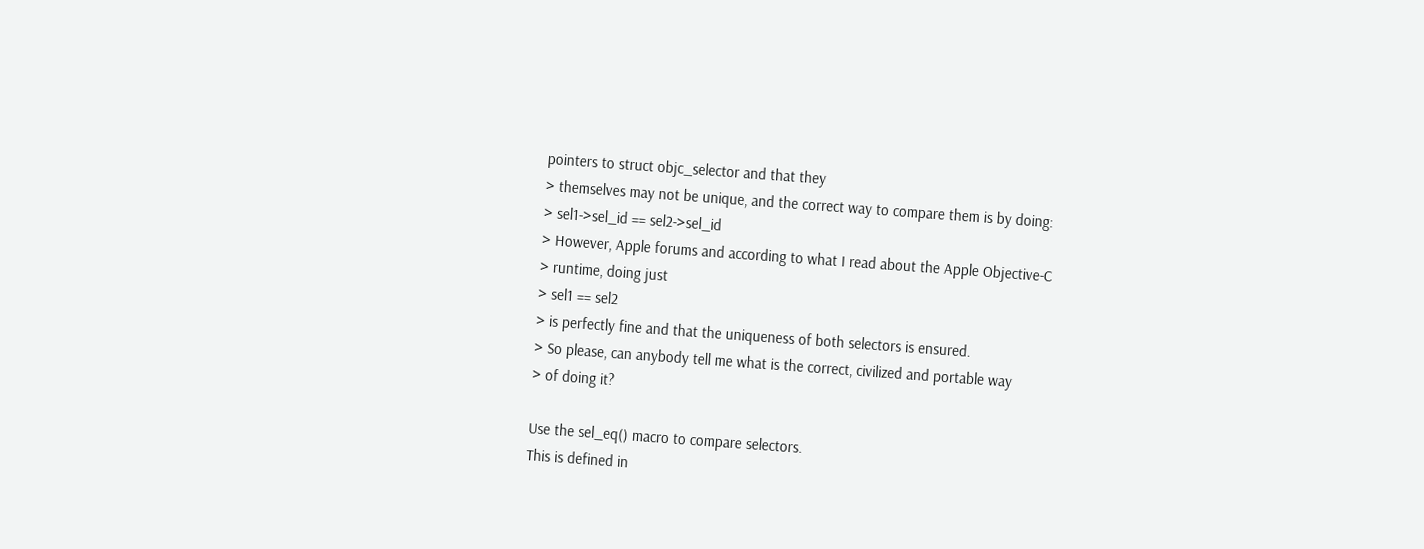pointers to struct objc_selector and that they
> themselves may not be unique, and the correct way to compare them is by doing:
> sel1->sel_id == sel2->sel_id
> However, Apple forums and according to what I read about the Apple Objective-C
> runtime, doing just
> sel1 == sel2
> is perfectly fine and that the uniqueness of both selectors is ensured.
> So please, can anybody tell me what is the correct, civilized and portable way
> of doing it?

Use the sel_eq() macro to compare selectors.
This is defined in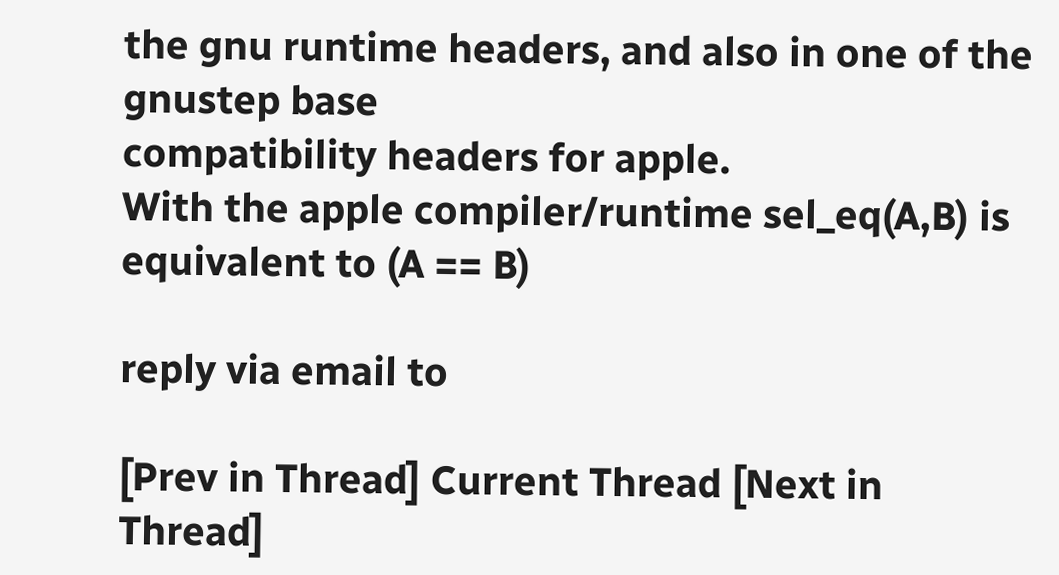the gnu runtime headers, and also in one of the gnustep base
compatibility headers for apple.
With the apple compiler/runtime sel_eq(A,B) is equivalent to (A == B)

reply via email to

[Prev in Thread] Current Thread [Next in Thread]